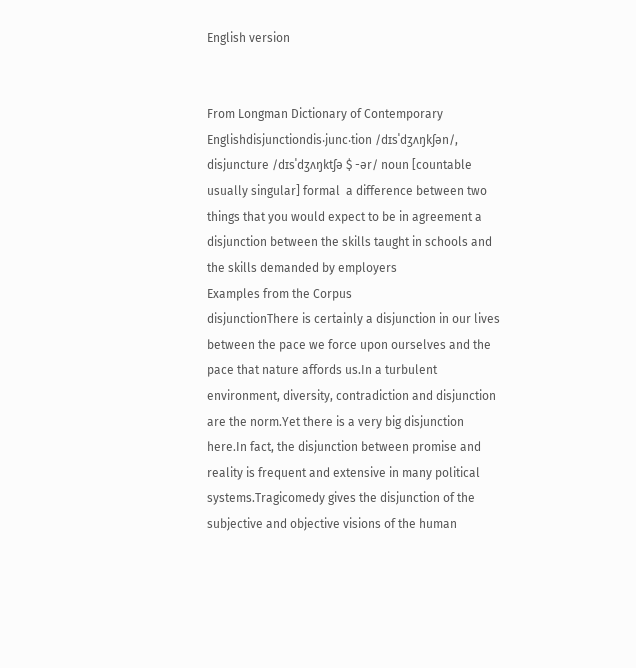English version


From Longman Dictionary of Contemporary Englishdisjunctiondis‧junc‧tion /dɪsˈdʒʌŋkʃən/, disjuncture /dɪsˈdʒʌŋktʃə $ -ər/ noun [countable usually singular] formal  a difference between two things that you would expect to be in agreement a disjunction between the skills taught in schools and the skills demanded by employers
Examples from the Corpus
disjunctionThere is certainly a disjunction in our lives between the pace we force upon ourselves and the pace that nature affords us.In a turbulent environment, diversity, contradiction and disjunction are the norm.Yet there is a very big disjunction here.In fact, the disjunction between promise and reality is frequent and extensive in many political systems.Tragicomedy gives the disjunction of the subjective and objective visions of the human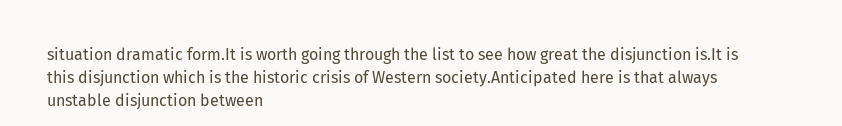situation dramatic form.It is worth going through the list to see how great the disjunction is.It is this disjunction which is the historic crisis of Western society.Anticipated here is that always unstable disjunction between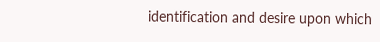identification and desire upon which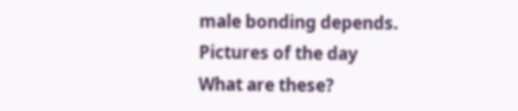male bonding depends.
Pictures of the day
What are these?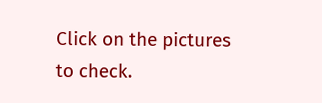Click on the pictures to check.